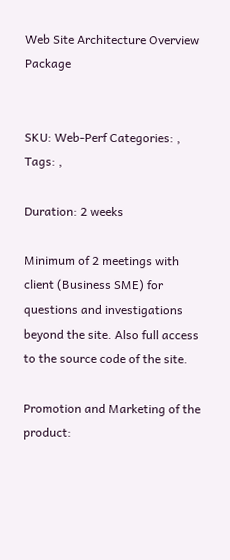Web Site Architecture Overview Package


SKU: Web-Perf Categories: , Tags: ,

Duration: 2 weeks

Minimum of 2 meetings with client (Business SME) for questions and investigations beyond the site. Also full access to the source code of the site.

Promotion and Marketing of the product: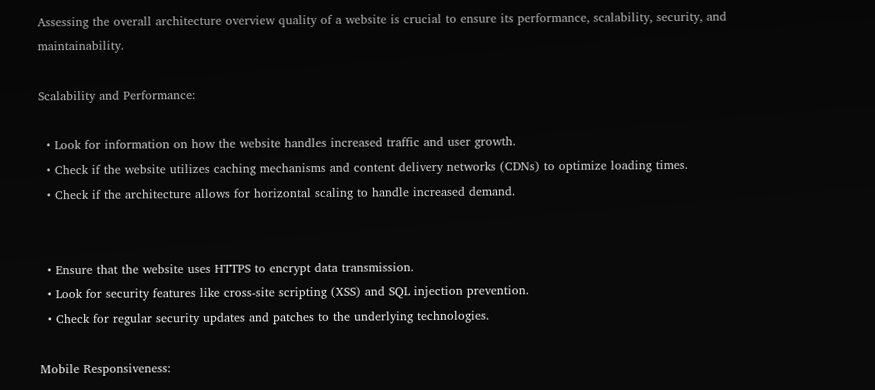Assessing the overall architecture overview quality of a website is crucial to ensure its performance, scalability, security, and maintainability.

Scalability and Performance:

  • Look for information on how the website handles increased traffic and user growth.
  • Check if the website utilizes caching mechanisms and content delivery networks (CDNs) to optimize loading times.
  • Check if the architecture allows for horizontal scaling to handle increased demand.


  • Ensure that the website uses HTTPS to encrypt data transmission.
  • Look for security features like cross-site scripting (XSS) and SQL injection prevention.
  • Check for regular security updates and patches to the underlying technologies.

Mobile Responsiveness: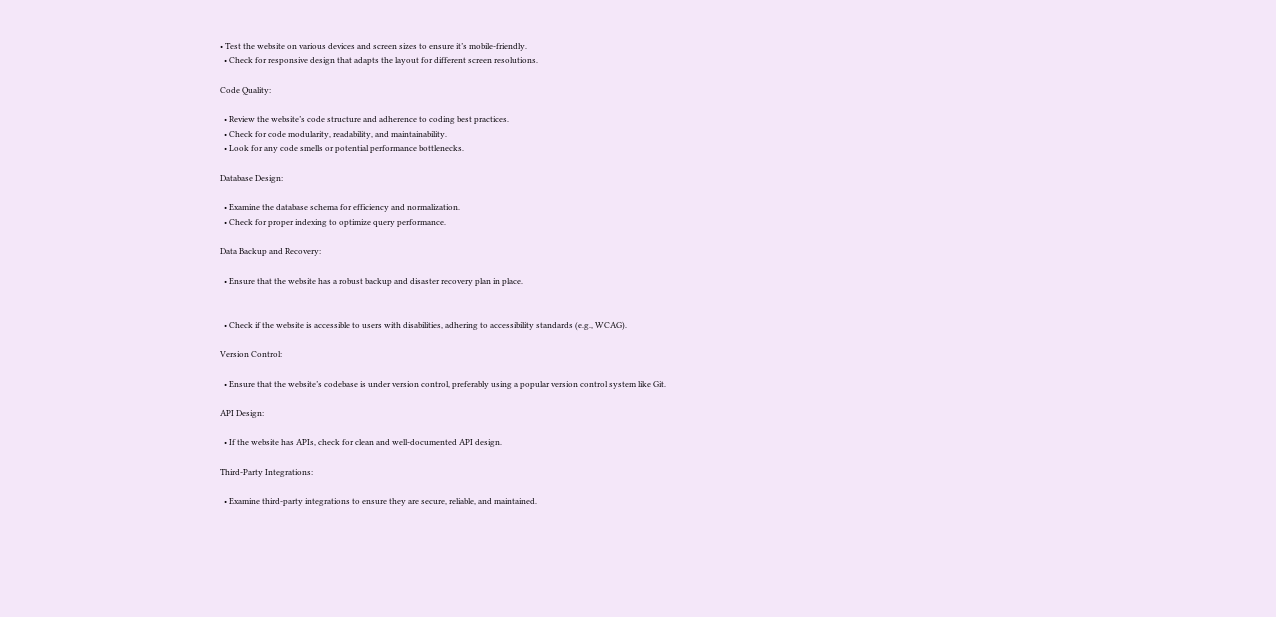• Test the website on various devices and screen sizes to ensure it’s mobile-friendly.
  • Check for responsive design that adapts the layout for different screen resolutions.

Code Quality:

  • Review the website’s code structure and adherence to coding best practices.
  • Check for code modularity, readability, and maintainability.
  • Look for any code smells or potential performance bottlenecks.

Database Design:

  • Examine the database schema for efficiency and normalization.
  • Check for proper indexing to optimize query performance.

Data Backup and Recovery:

  • Ensure that the website has a robust backup and disaster recovery plan in place.


  • Check if the website is accessible to users with disabilities, adhering to accessibility standards (e.g., WCAG).

Version Control:

  • Ensure that the website’s codebase is under version control, preferably using a popular version control system like Git.

API Design:

  • If the website has APIs, check for clean and well-documented API design.

Third-Party Integrations:

  • Examine third-party integrations to ensure they are secure, reliable, and maintained.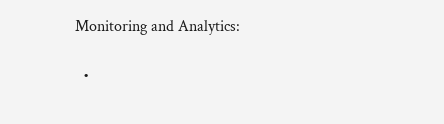Monitoring and Analytics:

  •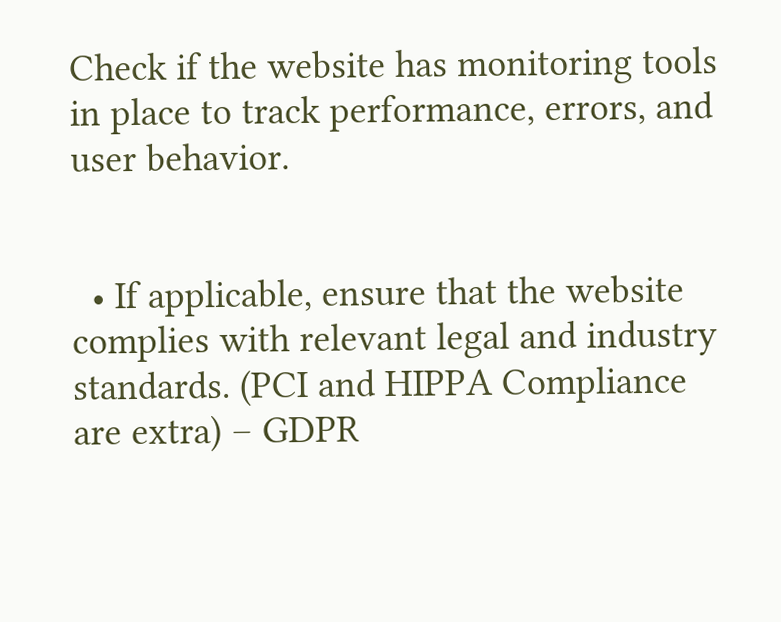Check if the website has monitoring tools in place to track performance, errors, and user behavior.


  • If applicable, ensure that the website complies with relevant legal and industry standards. (PCI and HIPPA Compliance are extra) – GDPR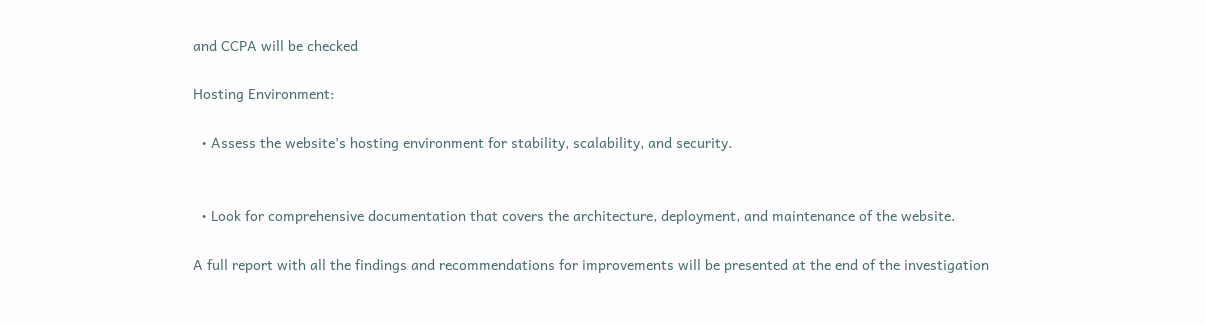and CCPA will be checked

Hosting Environment:

  • Assess the website’s hosting environment for stability, scalability, and security.


  • Look for comprehensive documentation that covers the architecture, deployment, and maintenance of the website.

A full report with all the findings and recommendations for improvements will be presented at the end of the investigation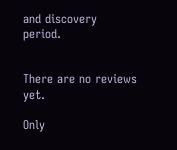and discovery period.


There are no reviews yet.

Only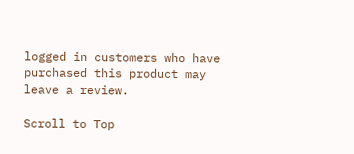logged in customers who have purchased this product may leave a review.

Scroll to Top